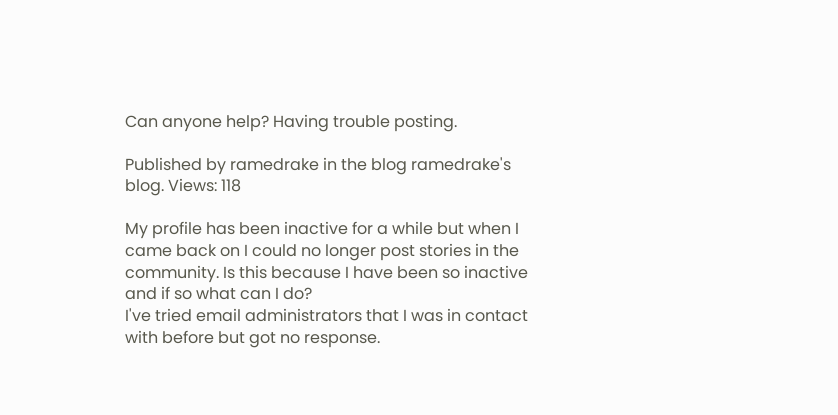Can anyone help? Having trouble posting.

Published by ramedrake in the blog ramedrake's blog. Views: 118

My profile has been inactive for a while but when I came back on I could no longer post stories in the community. Is this because I have been so inactive and if so what can I do?
I've tried email administrators that I was in contact with before but got no response.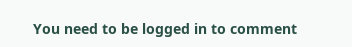You need to be logged in to comment